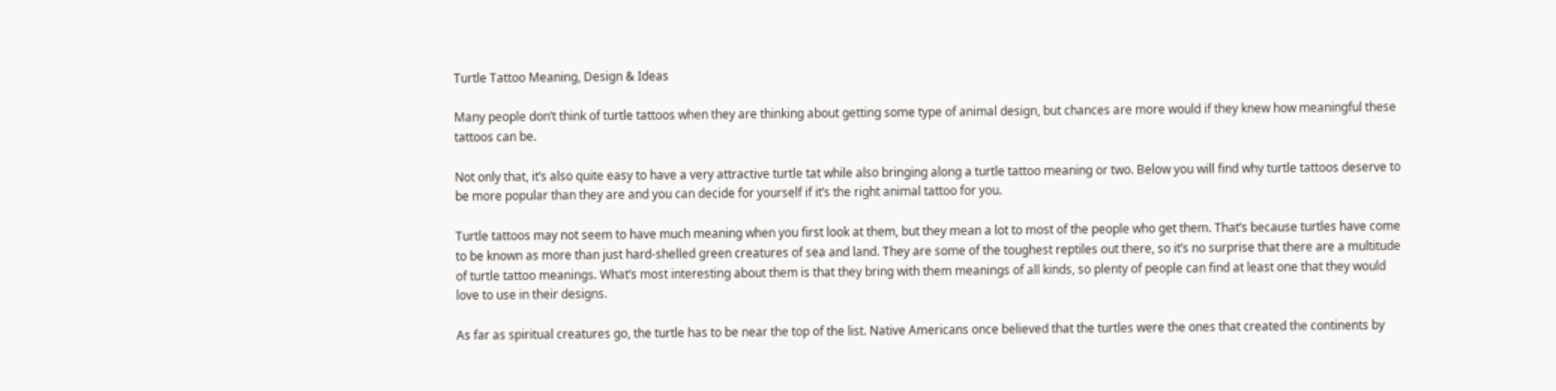Turtle Tattoo Meaning, Design & Ideas

Many people don’t think of turtle tattoos when they are thinking about getting some type of animal design, but chances are more would if they knew how meaningful these tattoos can be.

Not only that, it’s also quite easy to have a very attractive turtle tat while also bringing along a turtle tattoo meaning or two. Below you will find why turtle tattoos deserve to be more popular than they are and you can decide for yourself if it’s the right animal tattoo for you.

Turtle tattoos may not seem to have much meaning when you first look at them, but they mean a lot to most of the people who get them. That’s because turtles have come to be known as more than just hard-shelled green creatures of sea and land. They are some of the toughest reptiles out there, so it’s no surprise that there are a multitude of turtle tattoo meanings. What’s most interesting about them is that they bring with them meanings of all kinds, so plenty of people can find at least one that they would love to use in their designs.

As far as spiritual creatures go, the turtle has to be near the top of the list. Native Americans once believed that the turtles were the ones that created the continents by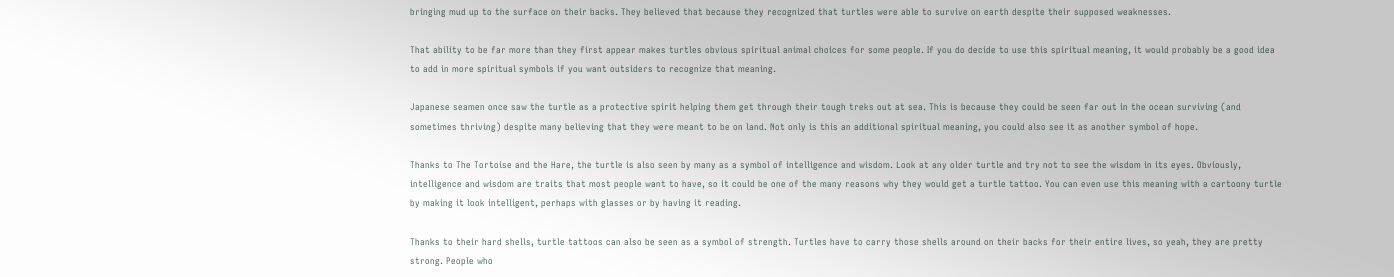bringing mud up to the surface on their backs. They believed that because they recognized that turtles were able to survive on earth despite their supposed weaknesses.

That ability to be far more than they first appear makes turtles obvious spiritual animal choices for some people. If you do decide to use this spiritual meaning, it would probably be a good idea to add in more spiritual symbols if you want outsiders to recognize that meaning.

Japanese seamen once saw the turtle as a protective spirit helping them get through their tough treks out at sea. This is because they could be seen far out in the ocean surviving (and sometimes thriving) despite many believing that they were meant to be on land. Not only is this an additional spiritual meaning, you could also see it as another symbol of hope.

Thanks to The Tortoise and the Hare, the turtle is also seen by many as a symbol of intelligence and wisdom. Look at any older turtle and try not to see the wisdom in its eyes. Obviously, intelligence and wisdom are traits that most people want to have, so it could be one of the many reasons why they would get a turtle tattoo. You can even use this meaning with a cartoony turtle by making it look intelligent, perhaps with glasses or by having it reading.

Thanks to their hard shells, turtle tattoos can also be seen as a symbol of strength. Turtles have to carry those shells around on their backs for their entire lives, so yeah, they are pretty strong. People who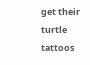get their turtle tattoos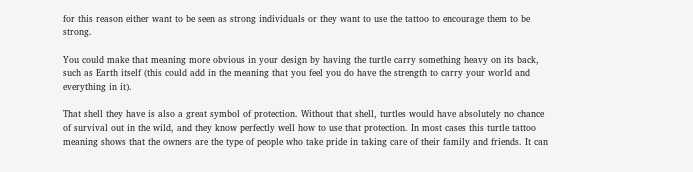for this reason either want to be seen as strong individuals or they want to use the tattoo to encourage them to be strong.

You could make that meaning more obvious in your design by having the turtle carry something heavy on its back, such as Earth itself (this could add in the meaning that you feel you do have the strength to carry your world and everything in it).

That shell they have is also a great symbol of protection. Without that shell, turtles would have absolutely no chance of survival out in the wild, and they know perfectly well how to use that protection. In most cases this turtle tattoo meaning shows that the owners are the type of people who take pride in taking care of their family and friends. It can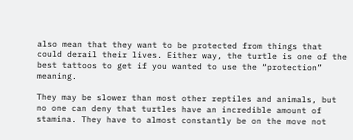also mean that they want to be protected from things that could derail their lives. Either way, the turtle is one of the best tattoos to get if you wanted to use the “protection” meaning.

They may be slower than most other reptiles and animals, but no one can deny that turtles have an incredible amount of stamina. They have to almost constantly be on the move not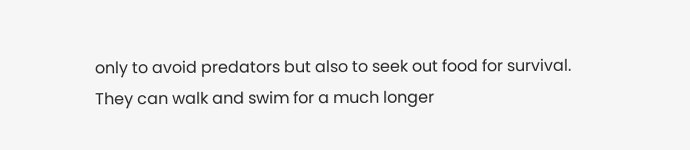only to avoid predators but also to seek out food for survival. They can walk and swim for a much longer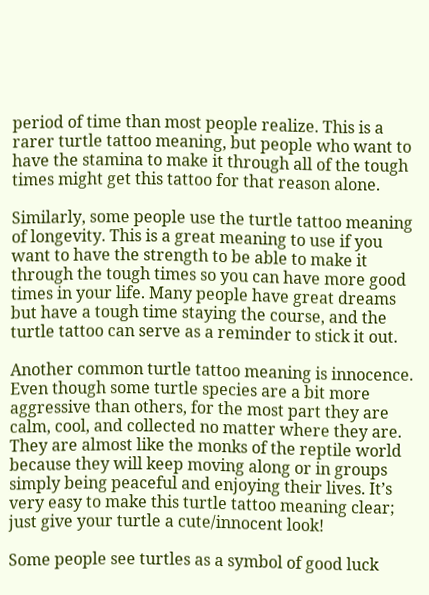period of time than most people realize. This is a rarer turtle tattoo meaning, but people who want to have the stamina to make it through all of the tough times might get this tattoo for that reason alone.

Similarly, some people use the turtle tattoo meaning of longevity. This is a great meaning to use if you want to have the strength to be able to make it through the tough times so you can have more good times in your life. Many people have great dreams but have a tough time staying the course, and the turtle tattoo can serve as a reminder to stick it out.

Another common turtle tattoo meaning is innocence. Even though some turtle species are a bit more aggressive than others, for the most part they are calm, cool, and collected no matter where they are. They are almost like the monks of the reptile world because they will keep moving along or in groups simply being peaceful and enjoying their lives. It’s very easy to make this turtle tattoo meaning clear; just give your turtle a cute/innocent look!

Some people see turtles as a symbol of good luck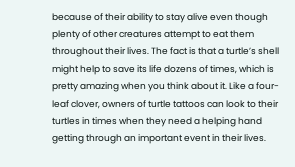because of their ability to stay alive even though plenty of other creatures attempt to eat them throughout their lives. The fact is that a turtle’s shell might help to save its life dozens of times, which is pretty amazing when you think about it. Like a four-leaf clover, owners of turtle tattoos can look to their turtles in times when they need a helping hand getting through an important event in their lives.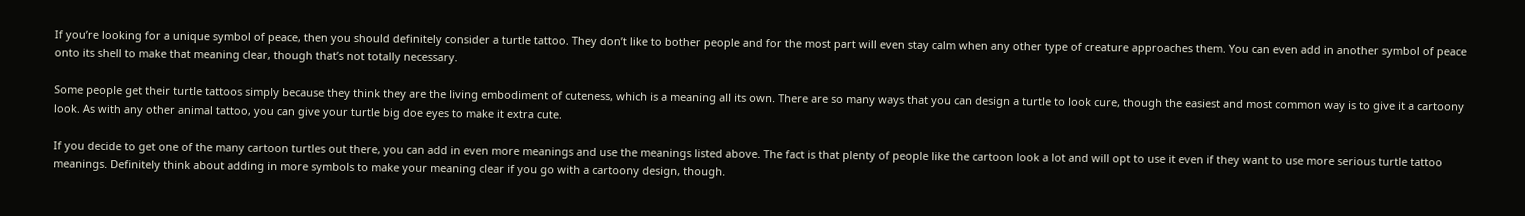If you’re looking for a unique symbol of peace, then you should definitely consider a turtle tattoo. They don’t like to bother people and for the most part will even stay calm when any other type of creature approaches them. You can even add in another symbol of peace onto its shell to make that meaning clear, though that’s not totally necessary.

Some people get their turtle tattoos simply because they think they are the living embodiment of cuteness, which is a meaning all its own. There are so many ways that you can design a turtle to look cure, though the easiest and most common way is to give it a cartoony look. As with any other animal tattoo, you can give your turtle big doe eyes to make it extra cute.

If you decide to get one of the many cartoon turtles out there, you can add in even more meanings and use the meanings listed above. The fact is that plenty of people like the cartoon look a lot and will opt to use it even if they want to use more serious turtle tattoo meanings. Definitely think about adding in more symbols to make your meaning clear if you go with a cartoony design, though.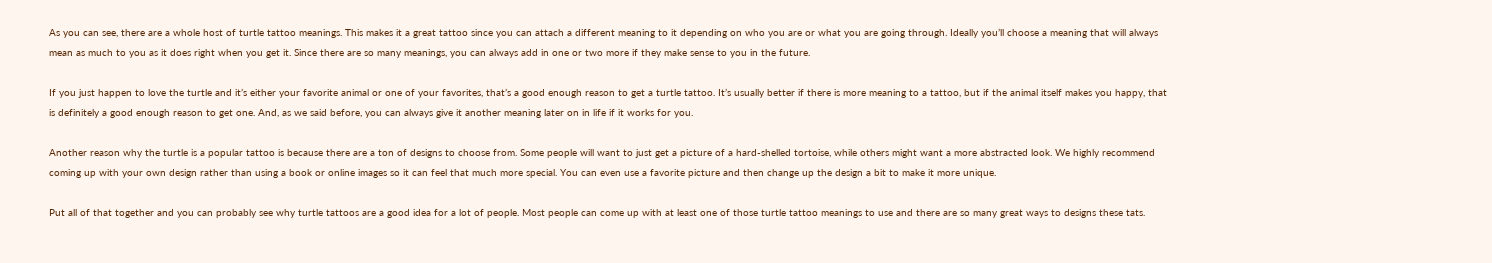As you can see, there are a whole host of turtle tattoo meanings. This makes it a great tattoo since you can attach a different meaning to it depending on who you are or what you are going through. Ideally you’ll choose a meaning that will always mean as much to you as it does right when you get it. Since there are so many meanings, you can always add in one or two more if they make sense to you in the future.

If you just happen to love the turtle and it’s either your favorite animal or one of your favorites, that’s a good enough reason to get a turtle tattoo. It’s usually better if there is more meaning to a tattoo, but if the animal itself makes you happy, that is definitely a good enough reason to get one. And, as we said before, you can always give it another meaning later on in life if it works for you.

Another reason why the turtle is a popular tattoo is because there are a ton of designs to choose from. Some people will want to just get a picture of a hard-shelled tortoise, while others might want a more abstracted look. We highly recommend coming up with your own design rather than using a book or online images so it can feel that much more special. You can even use a favorite picture and then change up the design a bit to make it more unique.

Put all of that together and you can probably see why turtle tattoos are a good idea for a lot of people. Most people can come up with at least one of those turtle tattoo meanings to use and there are so many great ways to designs these tats.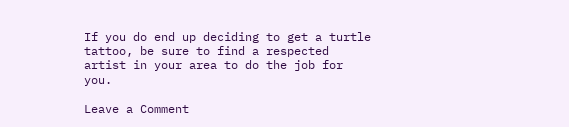If you do end up deciding to get a turtle tattoo, be sure to find a respected artist in your area to do the job for you.

Leave a Comment